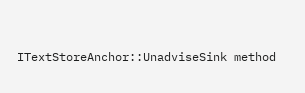ITextStoreAnchor::UnadviseSink method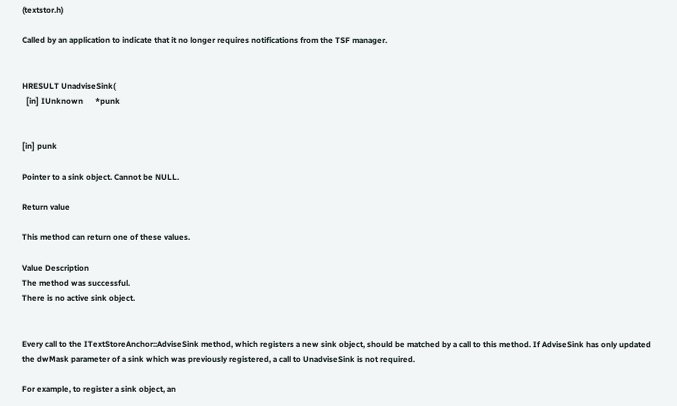(textstor.h)

Called by an application to indicate that it no longer requires notifications from the TSF manager.


HRESULT UnadviseSink(
  [in] IUnknown      *punk


[in] punk

Pointer to a sink object. Cannot be NULL.

Return value

This method can return one of these values.

Value Description
The method was successful.
There is no active sink object.


Every call to the ITextStoreAnchor::AdviseSink method, which registers a new sink object, should be matched by a call to this method. If AdviseSink has only updated the dwMask parameter of a sink which was previously registered, a call to UnadviseSink is not required.

For example, to register a sink object, an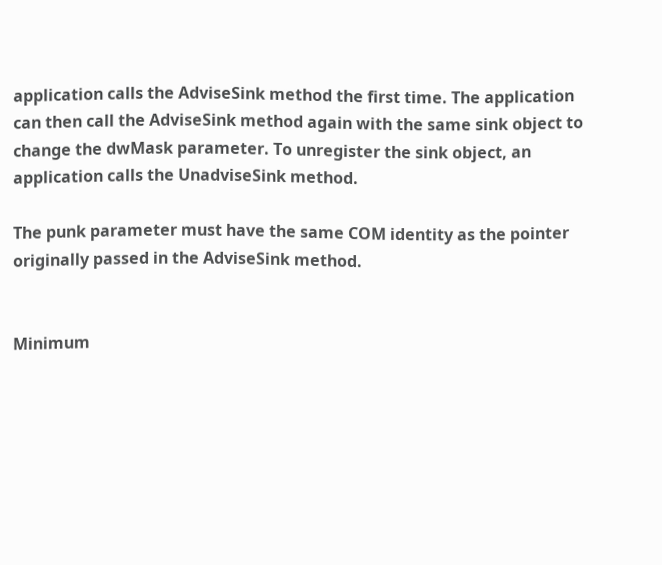application calls the AdviseSink method the first time. The application can then call the AdviseSink method again with the same sink object to change the dwMask parameter. To unregister the sink object, an application calls the UnadviseSink method.

The punk parameter must have the same COM identity as the pointer originally passed in the AdviseSink method.


Minimum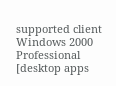supported client Windows 2000 Professional [desktop apps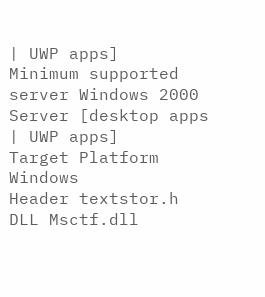| UWP apps]
Minimum supported server Windows 2000 Server [desktop apps | UWP apps]
Target Platform Windows
Header textstor.h
DLL Msctf.dll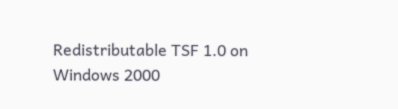Redistributable TSF 1.0 on Windows 2000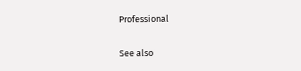Professional

See also